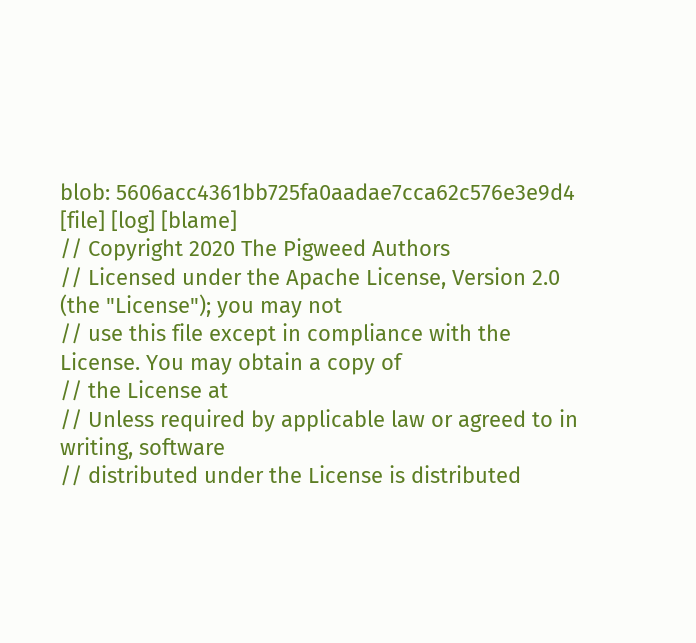blob: 5606acc4361bb725fa0aadae7cca62c576e3e9d4 [file] [log] [blame]
// Copyright 2020 The Pigweed Authors
// Licensed under the Apache License, Version 2.0 (the "License"); you may not
// use this file except in compliance with the License. You may obtain a copy of
// the License at
// Unless required by applicable law or agreed to in writing, software
// distributed under the License is distributed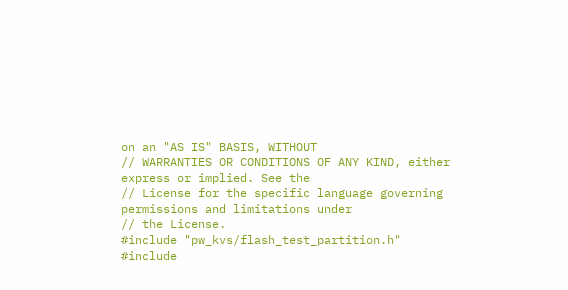on an "AS IS" BASIS, WITHOUT
// WARRANTIES OR CONDITIONS OF ANY KIND, either express or implied. See the
// License for the specific language governing permissions and limitations under
// the License.
#include "pw_kvs/flash_test_partition.h"
#include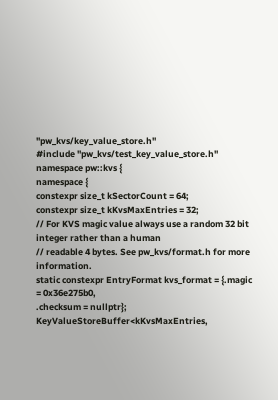"pw_kvs/key_value_store.h"
#include "pw_kvs/test_key_value_store.h"
namespace pw::kvs {
namespace {
constexpr size_t kSectorCount = 64;
constexpr size_t kKvsMaxEntries = 32;
// For KVS magic value always use a random 32 bit integer rather than a human
// readable 4 bytes. See pw_kvs/format.h for more information.
static constexpr EntryFormat kvs_format = {.magic = 0x36e275b0,
.checksum = nullptr};
KeyValueStoreBuffer<kKvsMaxEntries,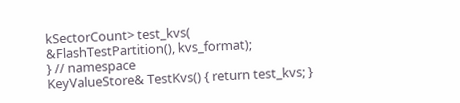kSectorCount> test_kvs(
&FlashTestPartition(), kvs_format);
} // namespace
KeyValueStore& TestKvs() { return test_kvs; }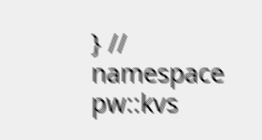} // namespace pw::kvs